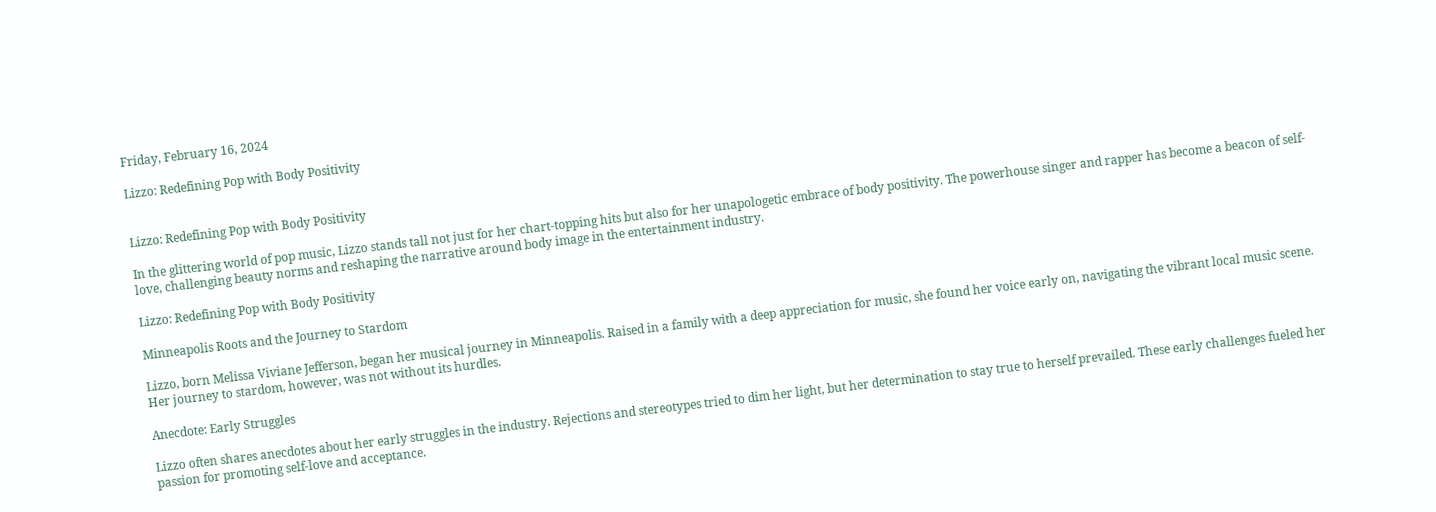Friday, February 16, 2024

Lizzo: Redefining Pop with Body Positivity


Lizzo: Redefining Pop with Body Positivity

In the glittering world of pop music, Lizzo stands tall not just for her chart-topping hits but also for her unapologetic embrace of body positivity. The powerhouse singer and rapper has become a beacon of self-love, challenging beauty norms and reshaping the narrative around body image in the entertainment industry.

Lizzo: Redefining Pop with Body Positivity

Minneapolis Roots and the Journey to Stardom

Lizzo, born Melissa Viviane Jefferson, began her musical journey in Minneapolis. Raised in a family with a deep appreciation for music, she found her voice early on, navigating the vibrant local music scene. Her journey to stardom, however, was not without its hurdles.

Anecdote: Early Struggles

Lizzo often shares anecdotes about her early struggles in the industry. Rejections and stereotypes tried to dim her light, but her determination to stay true to herself prevailed. These early challenges fueled her passion for promoting self-love and acceptance.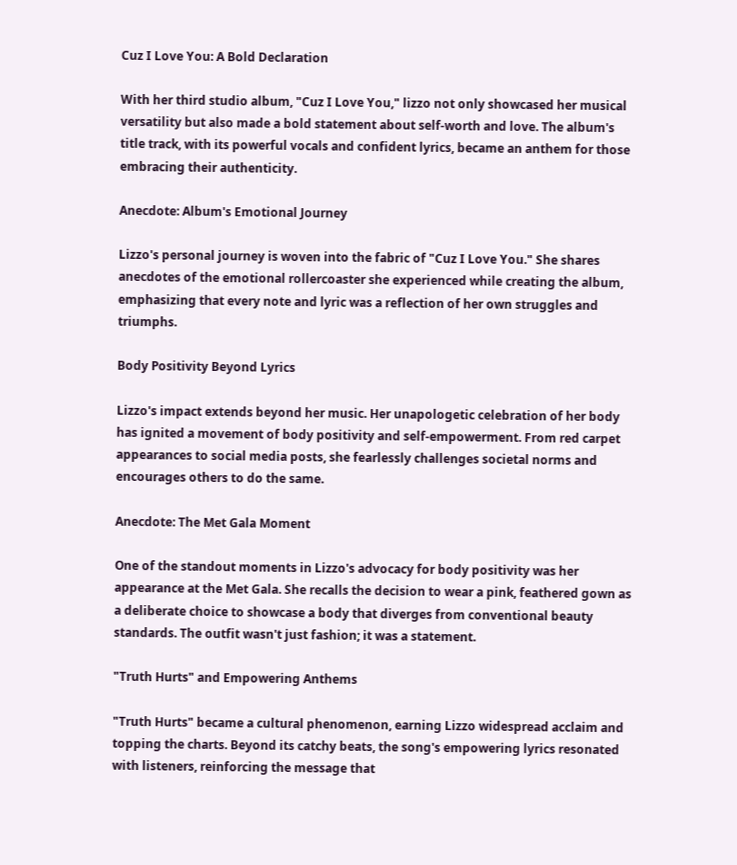Cuz I Love You: A Bold Declaration

With her third studio album, "Cuz I Love You," lizzo not only showcased her musical versatility but also made a bold statement about self-worth and love. The album's title track, with its powerful vocals and confident lyrics, became an anthem for those embracing their authenticity.

Anecdote: Album's Emotional Journey

Lizzo's personal journey is woven into the fabric of "Cuz I Love You." She shares anecdotes of the emotional rollercoaster she experienced while creating the album, emphasizing that every note and lyric was a reflection of her own struggles and triumphs.

Body Positivity Beyond Lyrics

Lizzo's impact extends beyond her music. Her unapologetic celebration of her body has ignited a movement of body positivity and self-empowerment. From red carpet appearances to social media posts, she fearlessly challenges societal norms and encourages others to do the same.

Anecdote: The Met Gala Moment

One of the standout moments in Lizzo's advocacy for body positivity was her appearance at the Met Gala. She recalls the decision to wear a pink, feathered gown as a deliberate choice to showcase a body that diverges from conventional beauty standards. The outfit wasn't just fashion; it was a statement.

"Truth Hurts" and Empowering Anthems

"Truth Hurts" became a cultural phenomenon, earning Lizzo widespread acclaim and topping the charts. Beyond its catchy beats, the song's empowering lyrics resonated with listeners, reinforcing the message that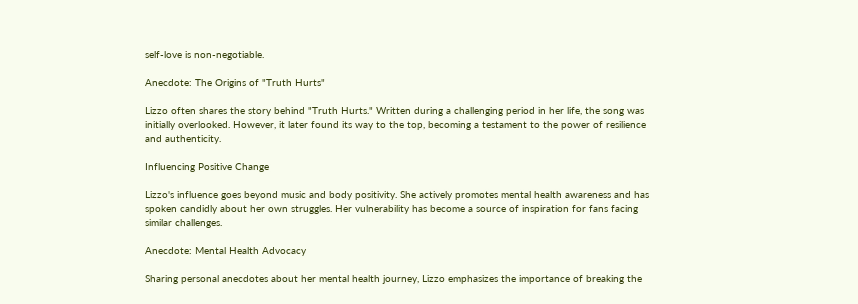self-love is non-negotiable.

Anecdote: The Origins of "Truth Hurts"

Lizzo often shares the story behind "Truth Hurts." Written during a challenging period in her life, the song was initially overlooked. However, it later found its way to the top, becoming a testament to the power of resilience and authenticity.

Influencing Positive Change

Lizzo's influence goes beyond music and body positivity. She actively promotes mental health awareness and has spoken candidly about her own struggles. Her vulnerability has become a source of inspiration for fans facing similar challenges.

Anecdote: Mental Health Advocacy

Sharing personal anecdotes about her mental health journey, Lizzo emphasizes the importance of breaking the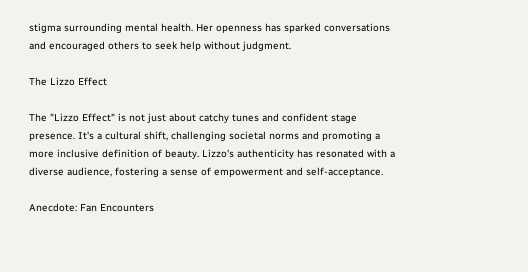stigma surrounding mental health. Her openness has sparked conversations and encouraged others to seek help without judgment.

The Lizzo Effect

The "Lizzo Effect" is not just about catchy tunes and confident stage presence. It's a cultural shift, challenging societal norms and promoting a more inclusive definition of beauty. Lizzo's authenticity has resonated with a diverse audience, fostering a sense of empowerment and self-acceptance.

Anecdote: Fan Encounters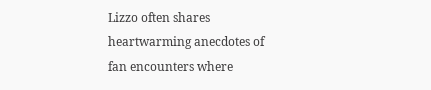Lizzo often shares heartwarming anecdotes of fan encounters where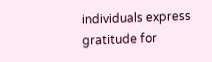individuals express gratitude for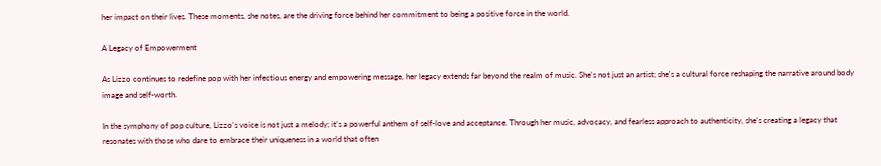her impact on their lives. These moments, she notes, are the driving force behind her commitment to being a positive force in the world.

A Legacy of Empowerment

As Lizzo continues to redefine pop with her infectious energy and empowering message, her legacy extends far beyond the realm of music. She's not just an artist; she's a cultural force reshaping the narrative around body image and self-worth.

In the symphony of pop culture, Lizzo's voice is not just a melody; it's a powerful anthem of self-love and acceptance. Through her music, advocacy, and fearless approach to authenticity, she's creating a legacy that resonates with those who dare to embrace their uniqueness in a world that often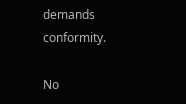demands conformity.

No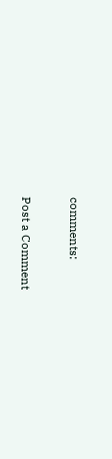comments:

Post a Comment